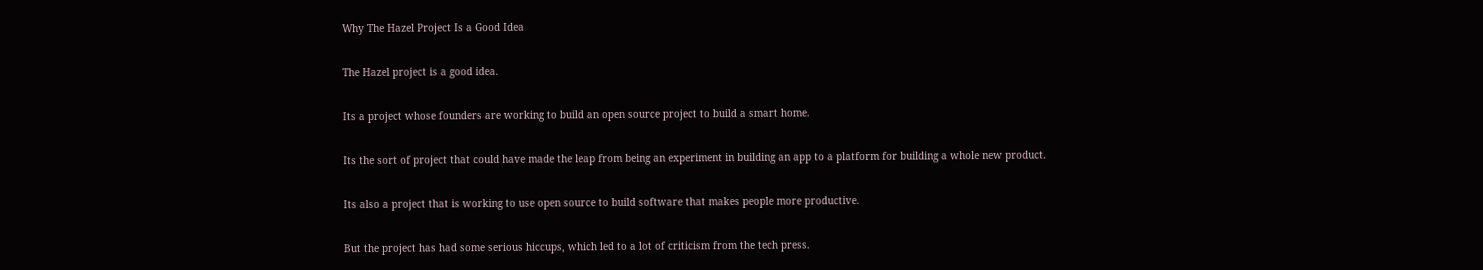Why The Hazel Project Is a Good Idea

The Hazel project is a good idea.

Its a project whose founders are working to build an open source project to build a smart home.

Its the sort of project that could have made the leap from being an experiment in building an app to a platform for building a whole new product.

Its also a project that is working to use open source to build software that makes people more productive.

But the project has had some serious hiccups, which led to a lot of criticism from the tech press.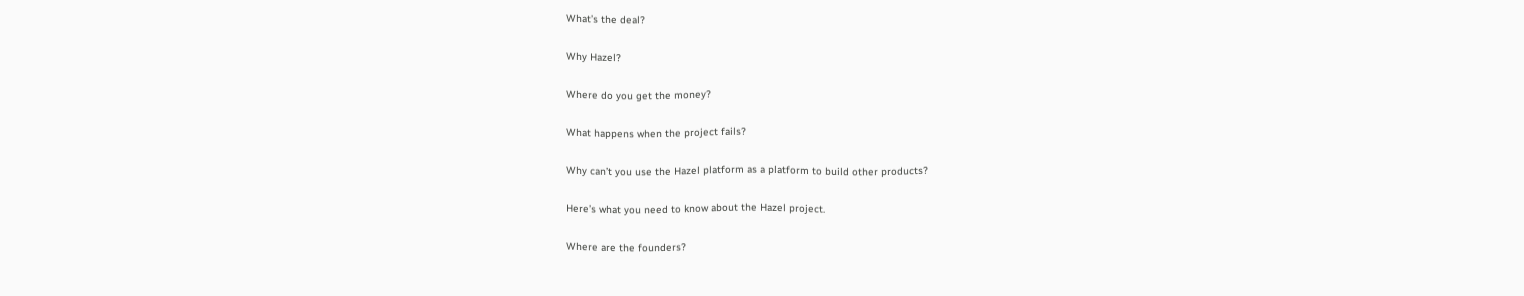What’s the deal?

Why Hazel?

Where do you get the money?

What happens when the project fails?

Why can’t you use the Hazel platform as a platform to build other products?

Here’s what you need to know about the Hazel project.

Where are the founders?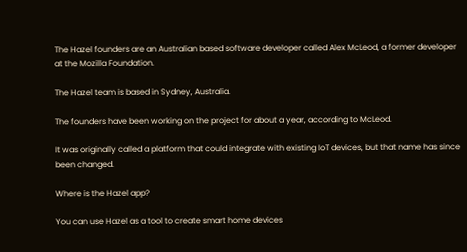The Hazel founders are an Australian based software developer called Alex McLeod, a former developer at the Mozilla Foundation.

The Hazel team is based in Sydney, Australia.

The founders have been working on the project for about a year, according to McLeod.

It was originally called a platform that could integrate with existing IoT devices, but that name has since been changed.

Where is the Hazel app?

You can use Hazel as a tool to create smart home devices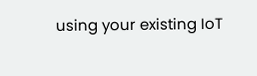using your existing IoT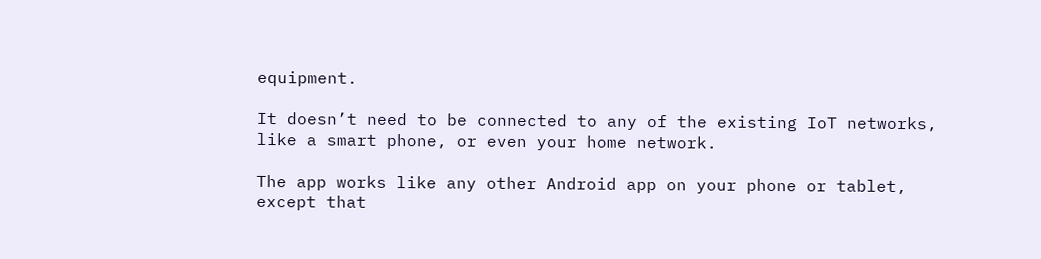equipment.

It doesn’t need to be connected to any of the existing IoT networks, like a smart phone, or even your home network.

The app works like any other Android app on your phone or tablet, except that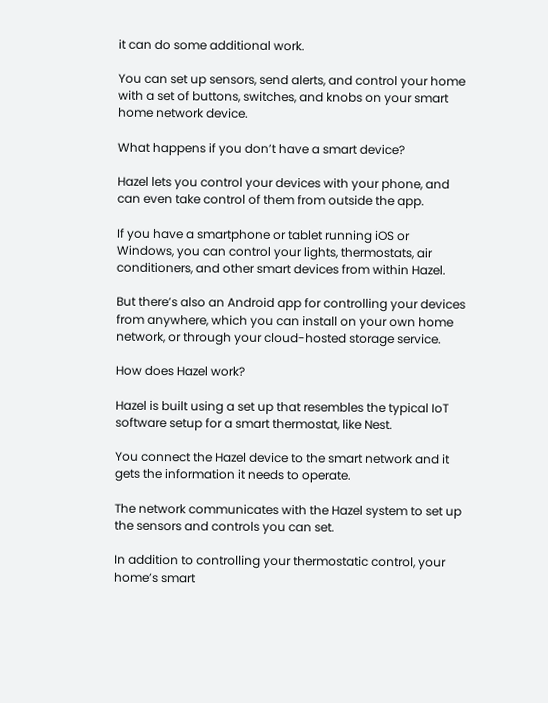it can do some additional work.

You can set up sensors, send alerts, and control your home with a set of buttons, switches, and knobs on your smart home network device.

What happens if you don’t have a smart device?

Hazel lets you control your devices with your phone, and can even take control of them from outside the app.

If you have a smartphone or tablet running iOS or Windows, you can control your lights, thermostats, air conditioners, and other smart devices from within Hazel.

But there’s also an Android app for controlling your devices from anywhere, which you can install on your own home network, or through your cloud-hosted storage service.

How does Hazel work?

Hazel is built using a set up that resembles the typical IoT software setup for a smart thermostat, like Nest.

You connect the Hazel device to the smart network and it gets the information it needs to operate.

The network communicates with the Hazel system to set up the sensors and controls you can set.

In addition to controlling your thermostatic control, your home’s smart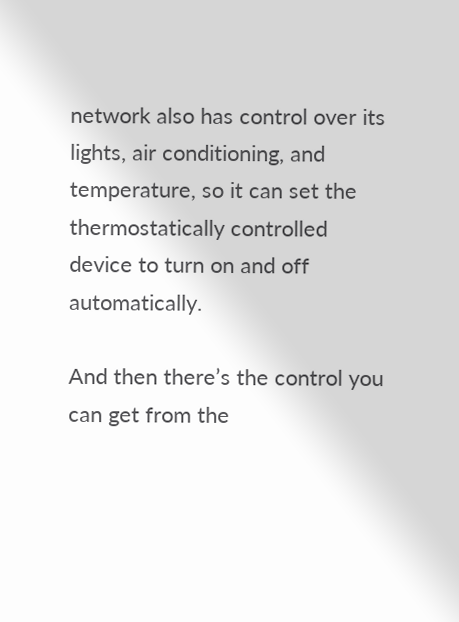network also has control over its lights, air conditioning, and temperature, so it can set the thermostatically controlled device to turn on and off automatically.

And then there’s the control you can get from the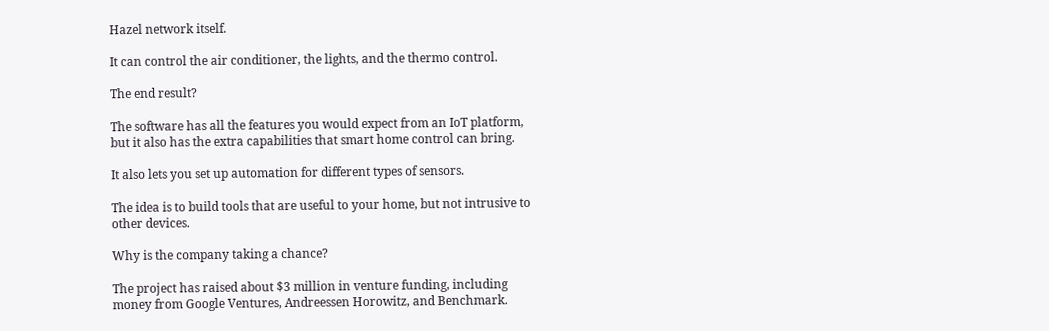Hazel network itself.

It can control the air conditioner, the lights, and the thermo control.

The end result?

The software has all the features you would expect from an IoT platform, but it also has the extra capabilities that smart home control can bring.

It also lets you set up automation for different types of sensors.

The idea is to build tools that are useful to your home, but not intrusive to other devices.

Why is the company taking a chance?

The project has raised about $3 million in venture funding, including money from Google Ventures, Andreessen Horowitz, and Benchmark.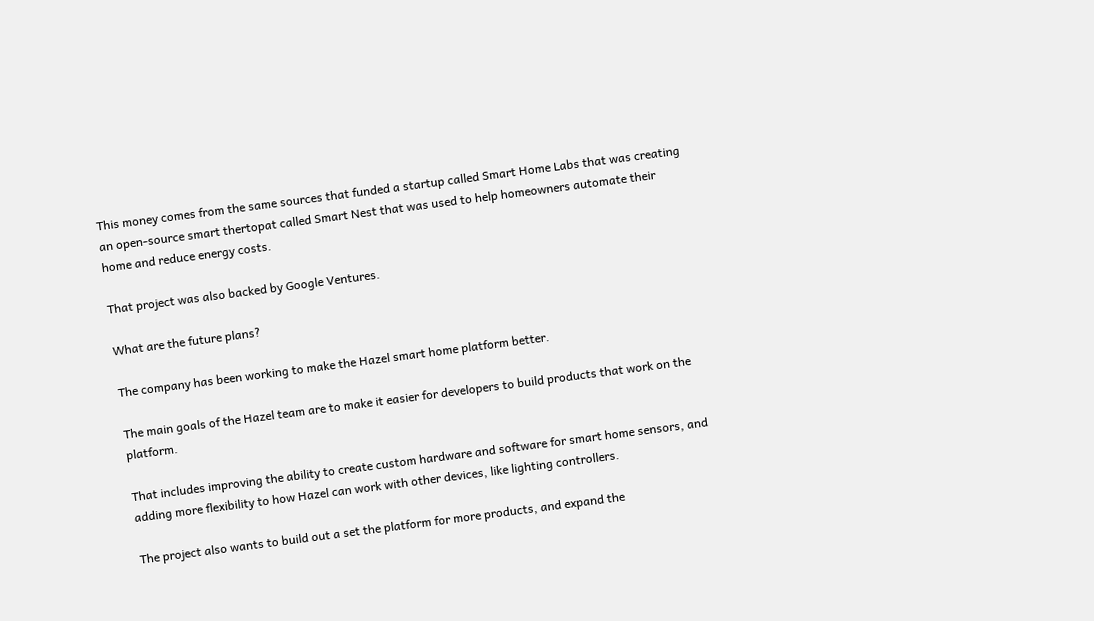This money comes from the same sources that funded a startup called Smart Home Labs that was creating an open-source smart thertopat called Smart Nest that was used to help homeowners automate their home and reduce energy costs.

That project was also backed by Google Ventures.

What are the future plans?

The company has been working to make the Hazel smart home platform better.

The main goals of the Hazel team are to make it easier for developers to build products that work on the platform.

That includes improving the ability to create custom hardware and software for smart home sensors, and adding more flexibility to how Hazel can work with other devices, like lighting controllers.

The project also wants to build out a set the platform for more products, and expand the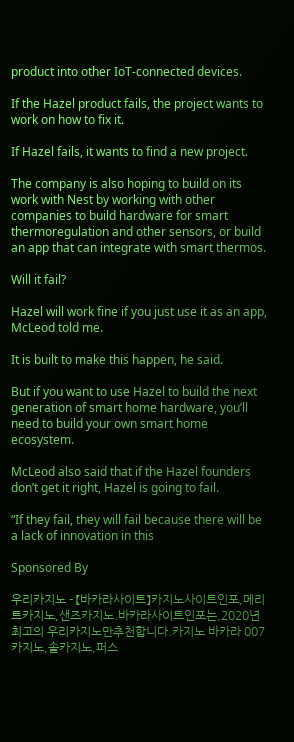product into other IoT-connected devices.

If the Hazel product fails, the project wants to work on how to fix it.

If Hazel fails, it wants to find a new project.

The company is also hoping to build on its work with Nest by working with other companies to build hardware for smart thermoregulation and other sensors, or build an app that can integrate with smart thermos.

Will it fail?

Hazel will work fine if you just use it as an app, McLeod told me.

It is built to make this happen, he said.

But if you want to use Hazel to build the next generation of smart home hardware, you’ll need to build your own smart home ecosystem.

McLeod also said that if the Hazel founders don’t get it right, Hazel is going to fail.

“If they fail, they will fail because there will be a lack of innovation in this

Sponsored By

우리카지노 - 【바카라사이트】카지노사이트인포,메리트카지노,샌즈카지노.바카라사이트인포는,2020년 최고의 우리카지노만추천합니다.카지노 바카라 007카지노,솔카지노,퍼스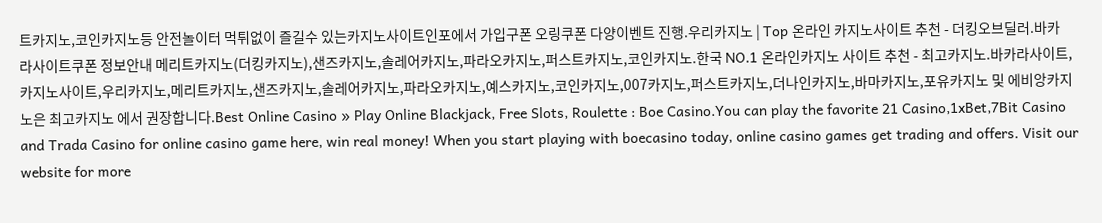트카지노,코인카지노등 안전놀이터 먹튀없이 즐길수 있는카지노사이트인포에서 가입구폰 오링쿠폰 다양이벤트 진행.우리카지노 | Top 온라인 카지노사이트 추천 - 더킹오브딜러.바카라사이트쿠폰 정보안내 메리트카지노(더킹카지노),샌즈카지노,솔레어카지노,파라오카지노,퍼스트카지노,코인카지노.한국 NO.1 온라인카지노 사이트 추천 - 최고카지노.바카라사이트,카지노사이트,우리카지노,메리트카지노,샌즈카지노,솔레어카지노,파라오카지노,예스카지노,코인카지노,007카지노,퍼스트카지노,더나인카지노,바마카지노,포유카지노 및 에비앙카지노은 최고카지노 에서 권장합니다.Best Online Casino » Play Online Blackjack, Free Slots, Roulette : Boe Casino.You can play the favorite 21 Casino,1xBet,7Bit Casino and Trada Casino for online casino game here, win real money! When you start playing with boecasino today, online casino games get trading and offers. Visit our website for more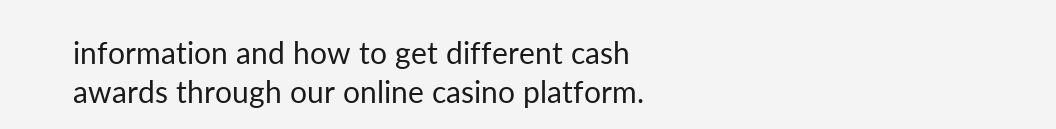information and how to get different cash awards through our online casino platform.